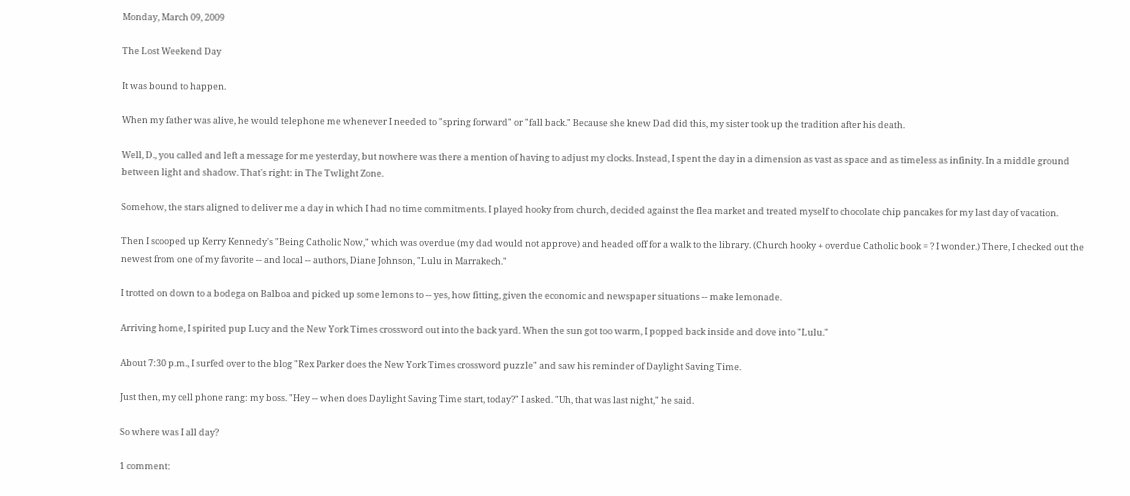Monday, March 09, 2009

The Lost Weekend Day

It was bound to happen.

When my father was alive, he would telephone me whenever I needed to "spring forward" or "fall back." Because she knew Dad did this, my sister took up the tradition after his death.

Well, D., you called and left a message for me yesterday, but nowhere was there a mention of having to adjust my clocks. Instead, I spent the day in a dimension as vast as space and as timeless as infinity. In a middle ground between light and shadow. That's right: in The Twlight Zone.

Somehow, the stars aligned to deliver me a day in which I had no time commitments. I played hooky from church, decided against the flea market and treated myself to chocolate chip pancakes for my last day of vacation.

Then I scooped up Kerry Kennedy's "Being Catholic Now," which was overdue (my dad would not approve) and headed off for a walk to the library. (Church hooky + overdue Catholic book = ? I wonder.) There, I checked out the newest from one of my favorite -- and local -- authors, Diane Johnson, "Lulu in Marrakech."

I trotted on down to a bodega on Balboa and picked up some lemons to -- yes, how fitting, given the economic and newspaper situations -- make lemonade.

Arriving home, I spirited pup Lucy and the New York Times crossword out into the back yard. When the sun got too warm, I popped back inside and dove into "Lulu."

About 7:30 p.m., I surfed over to the blog "Rex Parker does the New York Times crossword puzzle" and saw his reminder of Daylight Saving Time.

Just then, my cell phone rang: my boss. "Hey -- when does Daylight Saving Time start, today?" I asked. "Uh, that was last night," he said.

So where was I all day?

1 comment: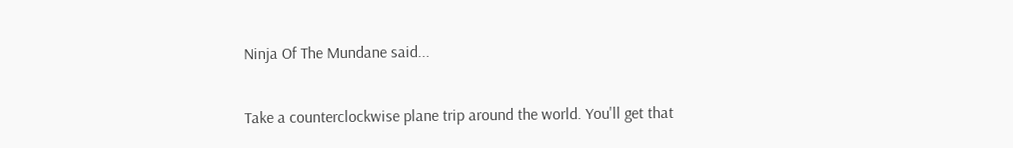Ninja Of The Mundane said...

Take a counterclockwise plane trip around the world. You'll get that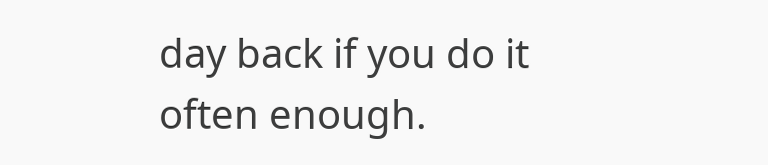day back if you do it often enough.